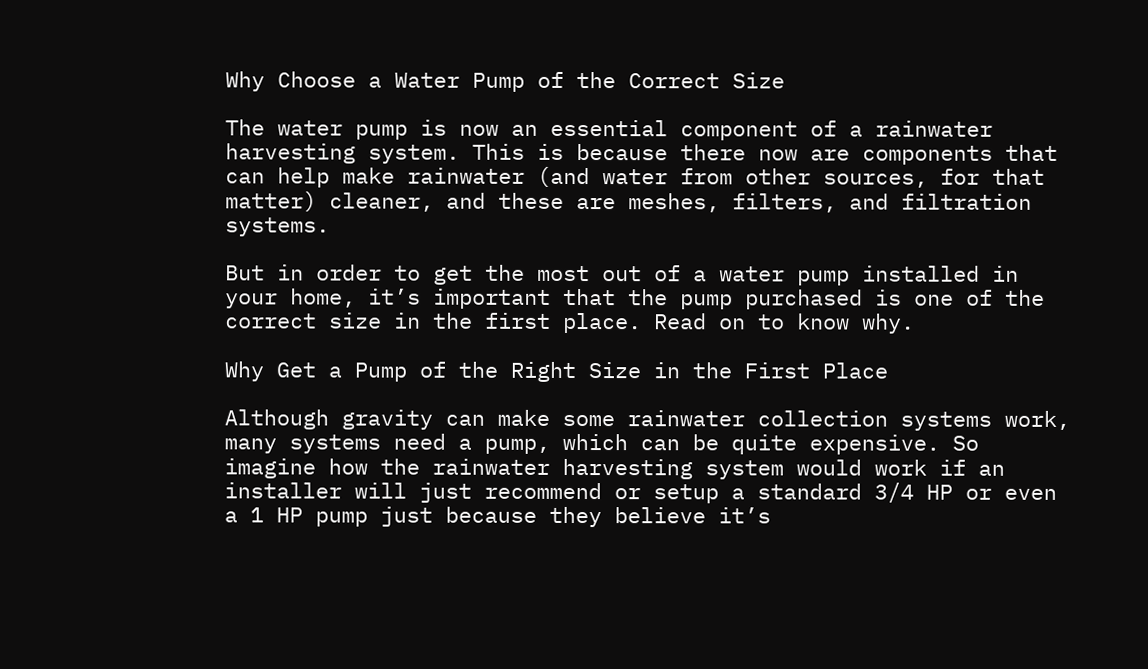Why Choose a Water Pump of the Correct Size

The water pump is now an essential component of a rainwater harvesting system. This is because there now are components that can help make rainwater (and water from other sources, for that matter) cleaner, and these are meshes, filters, and filtration systems.

But in order to get the most out of a water pump installed in your home, it’s important that the pump purchased is one of the correct size in the first place. Read on to know why.

Why Get a Pump of the Right Size in the First Place

Although gravity can make some rainwater collection systems work, many systems need a pump, which can be quite expensive. So imagine how the rainwater harvesting system would work if an installer will just recommend or setup a standard 3/4 HP or even a 1 HP pump just because they believe it’s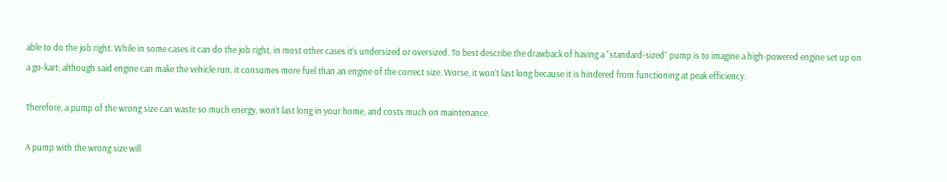able to do the job right. While in some cases it can do the job right, in most other cases it’s undersized or oversized. To best describe the drawback of having a “standard-sized” pump is to imagine a high-powered engine set up on a go-kart; although said engine can make the vehicle run, it consumes more fuel than an engine of the correct size. Worse, it won’t last long because it is hindered from functioning at peak efficiency.

Therefore, a pump of the wrong size can waste so much energy, won’t last long in your home, and costs much on maintenance.

A pump with the wrong size will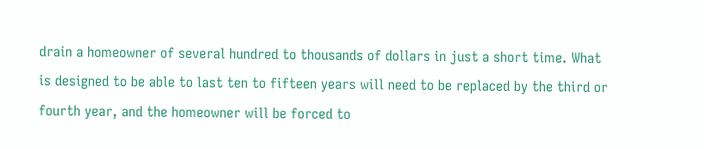drain a homeowner of several hundred to thousands of dollars in just a short time. What is designed to be able to last ten to fifteen years will need to be replaced by the third or fourth year, and the homeowner will be forced to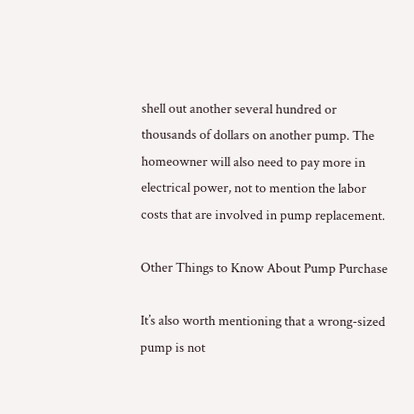shell out another several hundred or thousands of dollars on another pump. The homeowner will also need to pay more in electrical power, not to mention the labor costs that are involved in pump replacement.

Other Things to Know About Pump Purchase

It’s also worth mentioning that a wrong-sized pump is not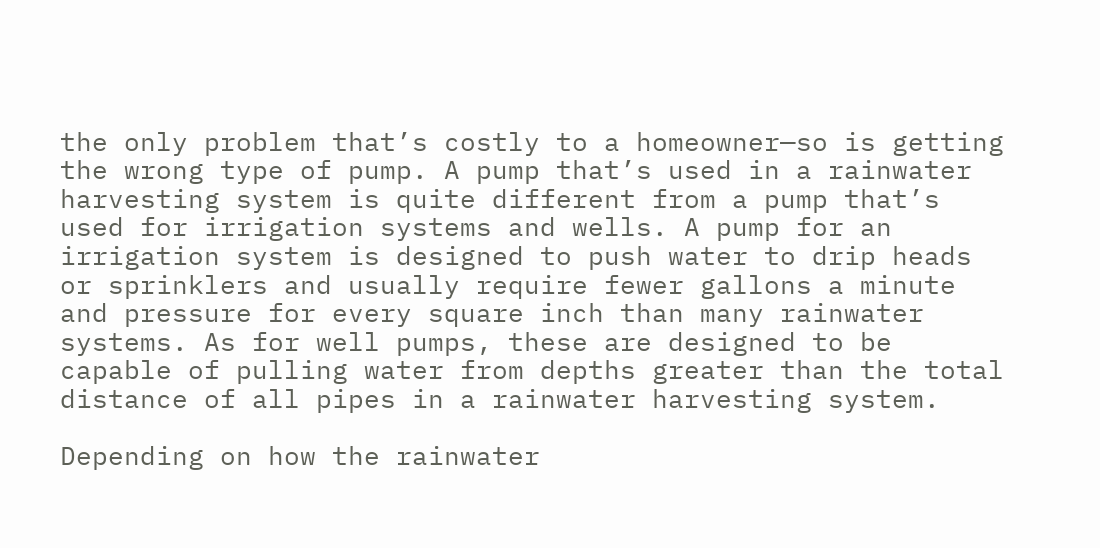the only problem that’s costly to a homeowner—so is getting the wrong type of pump. A pump that’s used in a rainwater harvesting system is quite different from a pump that’s used for irrigation systems and wells. A pump for an irrigation system is designed to push water to drip heads or sprinklers and usually require fewer gallons a minute and pressure for every square inch than many rainwater systems. As for well pumps, these are designed to be capable of pulling water from depths greater than the total distance of all pipes in a rainwater harvesting system.

Depending on how the rainwater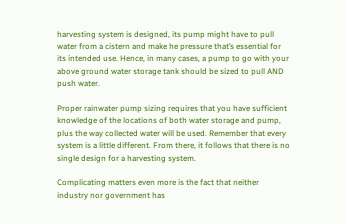harvesting system is designed, its pump might have to pull water from a cistern and make he pressure that’s essential for its intended use. Hence, in many cases, a pump to go with your above ground water storage tank should be sized to pull AND push water.

Proper rainwater pump sizing requires that you have sufficient knowledge of the locations of both water storage and pump, plus the way collected water will be used. Remember that every system is a little different. From there, it follows that there is no single design for a harvesting system.

Complicating matters even more is the fact that neither industry nor government has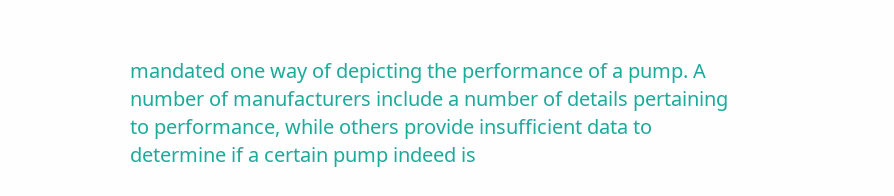mandated one way of depicting the performance of a pump. A number of manufacturers include a number of details pertaining to performance, while others provide insufficient data to determine if a certain pump indeed is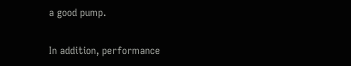a good pump.

In addition, performance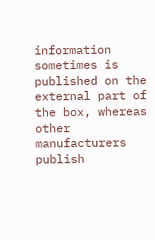information sometimes is published on the external part of the box, whereas other manufacturers publish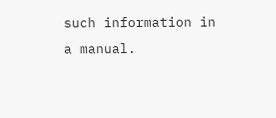such information in a manual.